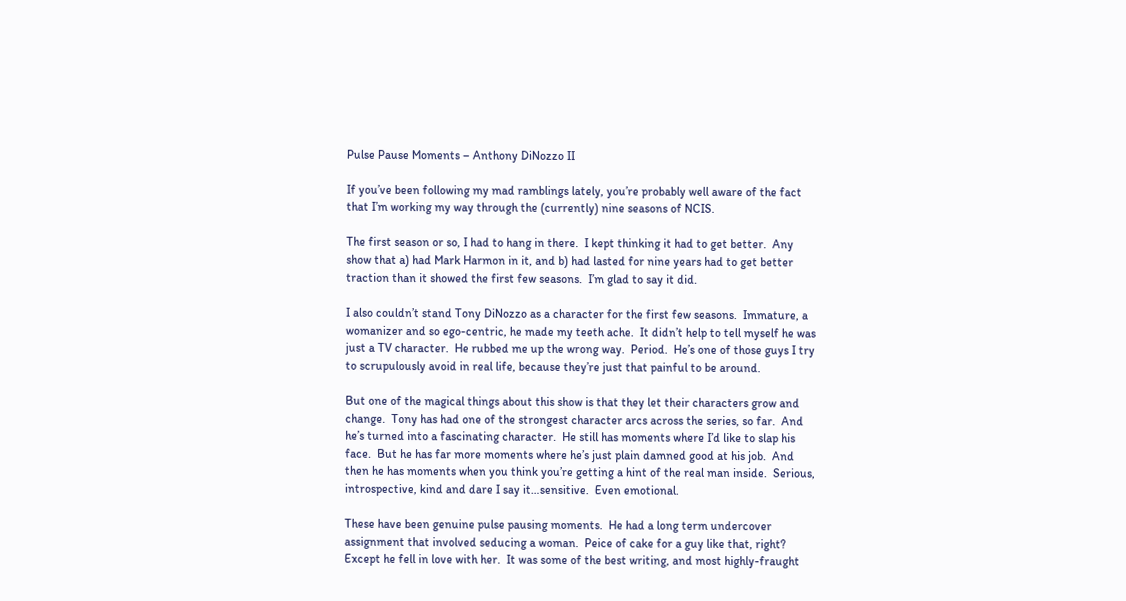Pulse Pause Moments – Anthony DiNozzo II

If you’ve been following my mad ramblings lately, you’re probably well aware of the fact that I’m working my way through the (currently) nine seasons of NCIS.

The first season or so, I had to hang in there.  I kept thinking it had to get better.  Any show that a) had Mark Harmon in it, and b) had lasted for nine years had to get better traction than it showed the first few seasons.  I’m glad to say it did.

I also couldn’t stand Tony DiNozzo as a character for the first few seasons.  Immature, a womanizer and so ego-centric, he made my teeth ache.  It didn’t help to tell myself he was just a TV character.  He rubbed me up the wrong way.  Period.  He’s one of those guys I try to scrupulously avoid in real life, because they’re just that painful to be around.

But one of the magical things about this show is that they let their characters grow and change.  Tony has had one of the strongest character arcs across the series, so far.  And he’s turned into a fascinating character.  He still has moments where I’d like to slap his face.  But he has far more moments where he’s just plain damned good at his job.  And then he has moments when you think you’re getting a hint of the real man inside.  Serious, introspective, kind and dare I say it…sensitive.  Even emotional.

These have been genuine pulse pausing moments.  He had a long term undercover assignment that involved seducing a woman.  Peice of cake for a guy like that, right?  Except he fell in love with her.  It was some of the best writing, and most highly-fraught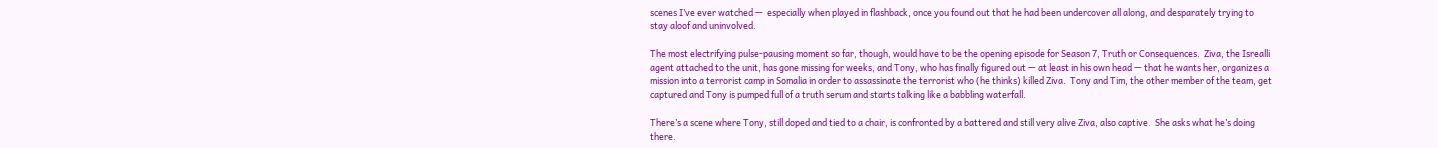scenes I’ve ever watched —  especially when played in flashback, once you found out that he had been undercover all along, and desparately trying to stay aloof and uninvolved.

The most electrifying pulse-pausing moment so far, though, would have to be the opening episode for Season 7, Truth or Consequences.  Ziva, the Isrealli agent attached to the unit, has gone missing for weeks, and Tony, who has finally figured out — at least in his own head — that he wants her, organizes a mission into a terrorist camp in Somalia in order to assassinate the terrorist who (he thinks) killed Ziva.  Tony and Tim, the other member of the team, get captured and Tony is pumped full of a truth serum and starts talking like a babbling waterfall.

There’s a scene where Tony, still doped and tied to a chair, is confronted by a battered and still very alive Ziva, also captive.  She asks what he’s doing there.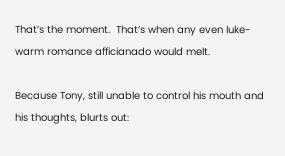That’s the moment.  That’s when any even luke-warm romance afficianado would melt.

Because Tony, still unable to control his mouth and his thoughts, blurts out: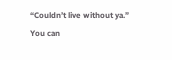“Couldn’t live without ya.”  You can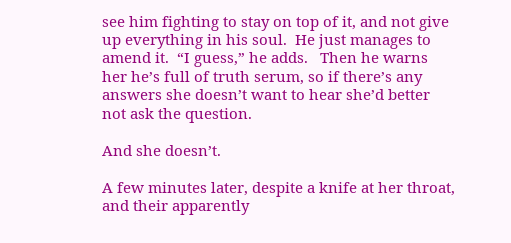see him fighting to stay on top of it, and not give up everything in his soul.  He just manages to amend it.  “I guess,” he adds.   Then he warns her he’s full of truth serum, so if there’s any answers she doesn’t want to hear she’d better not ask the question.

And she doesn’t.

A few minutes later, despite a knife at her throat, and their apparently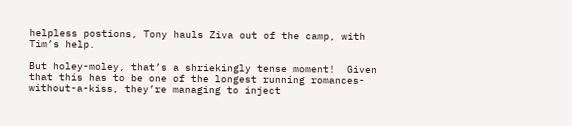helpless postions, Tony hauls Ziva out of the camp, with Tim’s help.

But holey-moley, that’s a shriekingly tense moment!  Given that this has to be one of the longest running romances-without-a-kiss, they’re managing to inject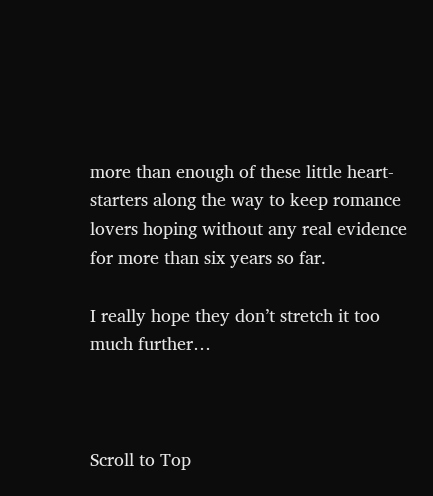more than enough of these little heart-starters along the way to keep romance lovers hoping without any real evidence for more than six years so far.

I really hope they don’t stretch it too much further…



Scroll to Top